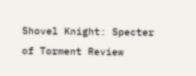Shovel Knight: Specter of Torment Review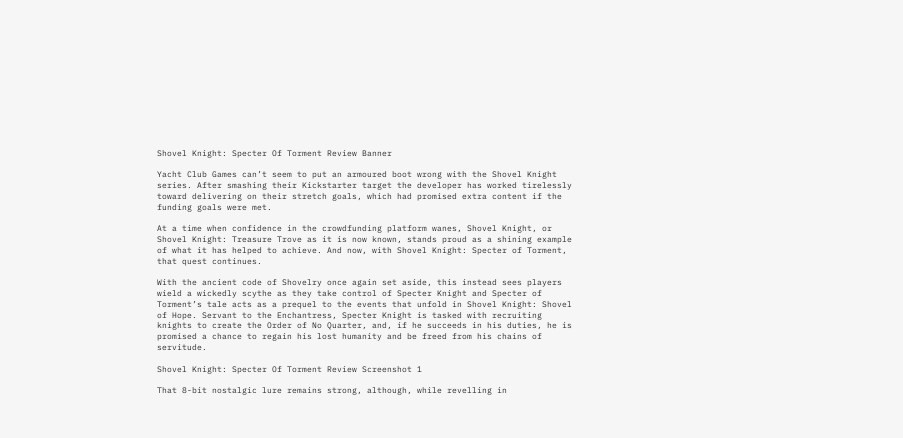Shovel Knight: Specter Of Torment Review Banner

Yacht Club Games can’t seem to put an armoured boot wrong with the Shovel Knight series. After smashing their Kickstarter target the developer has worked tirelessly toward delivering on their stretch goals, which had promised extra content if the funding goals were met.

At a time when confidence in the crowdfunding platform wanes, Shovel Knight, or Shovel Knight: Treasure Trove as it is now known, stands proud as a shining example of what it has helped to achieve. And now, with Shovel Knight: Specter of Torment, that quest continues.

With the ancient code of Shovelry once again set aside, this instead sees players wield a wickedly scythe as they take control of Specter Knight and Specter of Torment’s tale acts as a prequel to the events that unfold in Shovel Knight: Shovel of Hope. Servant to the Enchantress, Specter Knight is tasked with recruiting knights to create the Order of No Quarter, and, if he succeeds in his duties, he is promised a chance to regain his lost humanity and be freed from his chains of servitude.

Shovel Knight: Specter Of Torment Review Screenshot 1

That 8-bit nostalgic lure remains strong, although, while revelling in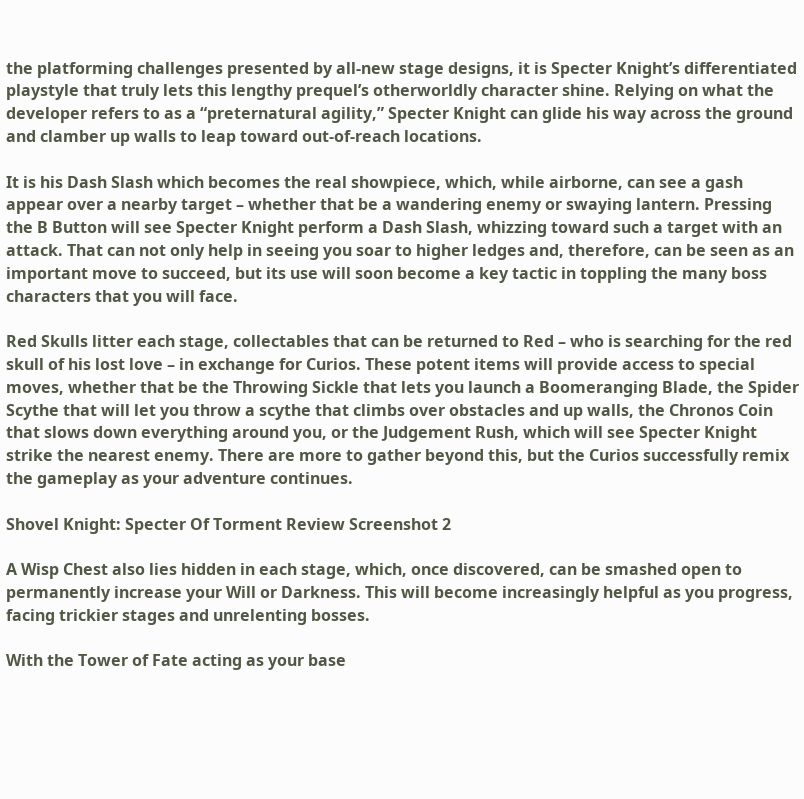the platforming challenges presented by all-new stage designs, it is Specter Knight’s differentiated playstyle that truly lets this lengthy prequel’s otherworldly character shine. Relying on what the developer refers to as a “preternatural agility,” Specter Knight can glide his way across the ground and clamber up walls to leap toward out-of-reach locations.

It is his Dash Slash which becomes the real showpiece, which, while airborne, can see a gash appear over a nearby target – whether that be a wandering enemy or swaying lantern. Pressing the B Button will see Specter Knight perform a Dash Slash, whizzing toward such a target with an attack. That can not only help in seeing you soar to higher ledges and, therefore, can be seen as an important move to succeed, but its use will soon become a key tactic in toppling the many boss characters that you will face.

Red Skulls litter each stage, collectables that can be returned to Red – who is searching for the red skull of his lost love – in exchange for Curios. These potent items will provide access to special moves, whether that be the Throwing Sickle that lets you launch a Boomeranging Blade, the Spider Scythe that will let you throw a scythe that climbs over obstacles and up walls, the Chronos Coin that slows down everything around you, or the Judgement Rush, which will see Specter Knight strike the nearest enemy. There are more to gather beyond this, but the Curios successfully remix the gameplay as your adventure continues.

Shovel Knight: Specter Of Torment Review Screenshot 2

A Wisp Chest also lies hidden in each stage, which, once discovered, can be smashed open to permanently increase your Will or Darkness. This will become increasingly helpful as you progress, facing trickier stages and unrelenting bosses.

With the Tower of Fate acting as your base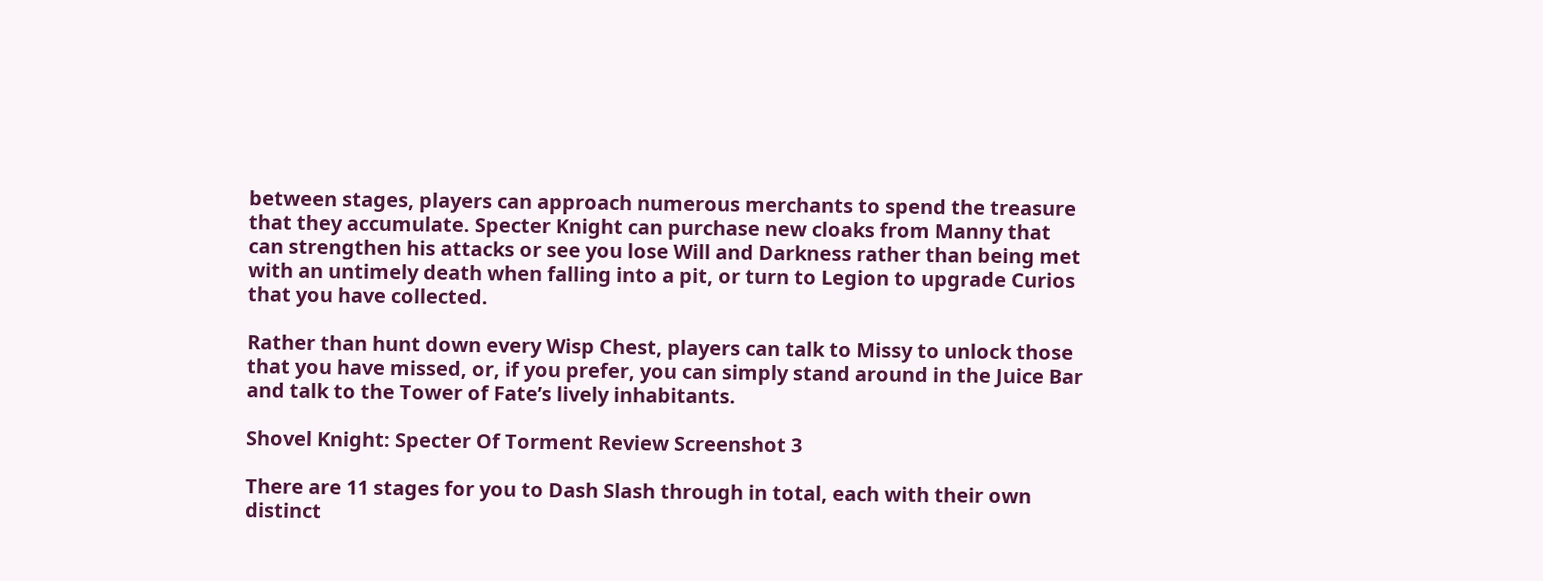between stages, players can approach numerous merchants to spend the treasure that they accumulate. Specter Knight can purchase new cloaks from Manny that can strengthen his attacks or see you lose Will and Darkness rather than being met with an untimely death when falling into a pit, or turn to Legion to upgrade Curios that you have collected.

Rather than hunt down every Wisp Chest, players can talk to Missy to unlock those that you have missed, or, if you prefer, you can simply stand around in the Juice Bar and talk to the Tower of Fate’s lively inhabitants.

Shovel Knight: Specter Of Torment Review Screenshot 3

There are 11 stages for you to Dash Slash through in total, each with their own distinct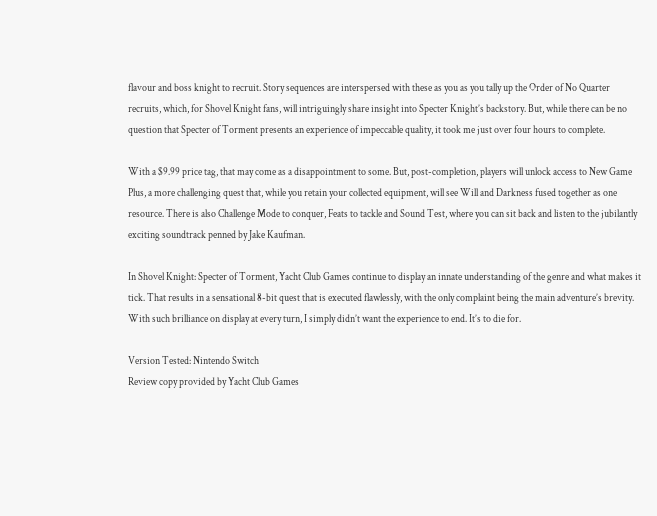flavour and boss knight to recruit. Story sequences are interspersed with these as you as you tally up the Order of No Quarter recruits, which, for Shovel Knight fans, will intriguingly share insight into Specter Knight’s backstory. But, while there can be no question that Specter of Torment presents an experience of impeccable quality, it took me just over four hours to complete.

With a $9.99 price tag, that may come as a disappointment to some. But, post-completion, players will unlock access to New Game Plus, a more challenging quest that, while you retain your collected equipment, will see Will and Darkness fused together as one resource. There is also Challenge Mode to conquer, Feats to tackle and Sound Test, where you can sit back and listen to the jubilantly exciting soundtrack penned by Jake Kaufman.

In Shovel Knight: Specter of Torment, Yacht Club Games continue to display an innate understanding of the genre and what makes it tick. That results in a sensational 8-bit quest that is executed flawlessly, with the only complaint being the main adventure’s brevity. With such brilliance on display at every turn, I simply didn’t want the experience to end. It’s to die for.

Version Tested: Nintendo Switch
Review copy provided by Yacht Club Games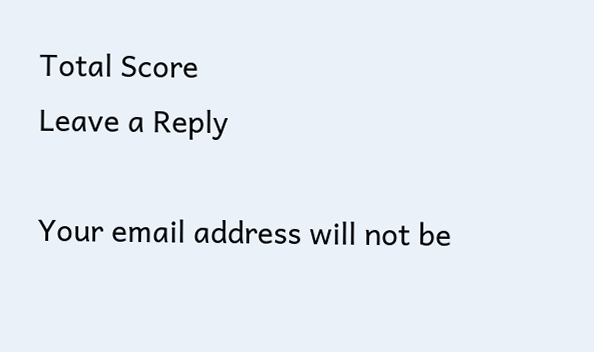Total Score
Leave a Reply

Your email address will not be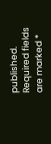published. Required fields are marked *